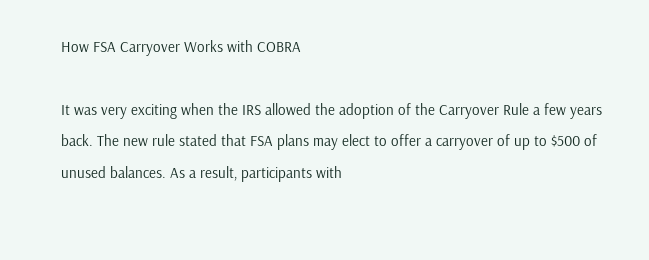How FSA Carryover Works with COBRA

It was very exciting when the IRS allowed the adoption of the Carryover Rule a few years back. The new rule stated that FSA plans may elect to offer a carryover of up to $500 of unused balances. As a result, participants with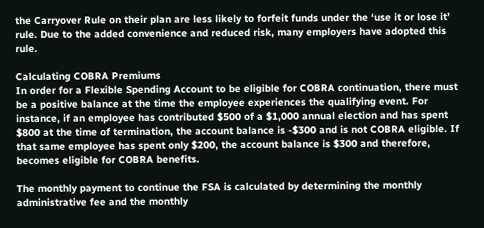the Carryover Rule on their plan are less likely to forfeit funds under the ‘use it or lose it’ rule. Due to the added convenience and reduced risk, many employers have adopted this rule.

Calculating COBRA Premiums
In order for a Flexible Spending Account to be eligible for COBRA continuation, there must be a positive balance at the time the employee experiences the qualifying event. For instance, if an employee has contributed $500 of a $1,000 annual election and has spent $800 at the time of termination, the account balance is -$300 and is not COBRA eligible. If that same employee has spent only $200, the account balance is $300 and therefore, becomes eligible for COBRA benefits.

The monthly payment to continue the FSA is calculated by determining the monthly administrative fee and the monthly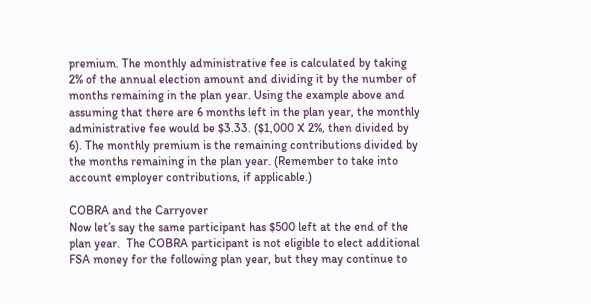premium. The monthly administrative fee is calculated by taking 2% of the annual election amount and dividing it by the number of months remaining in the plan year. Using the example above and assuming that there are 6 months left in the plan year, the monthly administrative fee would be $3.33. ($1,000 X 2%, then divided by 6). The monthly premium is the remaining contributions divided by the months remaining in the plan year. (Remember to take into account employer contributions, if applicable.)

COBRA and the Carryover
Now let’s say the same participant has $500 left at the end of the plan year.  The COBRA participant is not eligible to elect additional FSA money for the following plan year, but they may continue to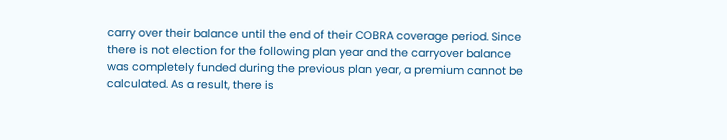carry over their balance until the end of their COBRA coverage period. Since there is not election for the following plan year and the carryover balance was completely funded during the previous plan year, a premium cannot be calculated. As a result, there is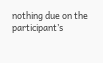nothing due on the participant’s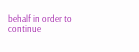behalf in order to continue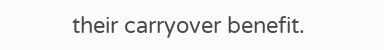their carryover benefit.